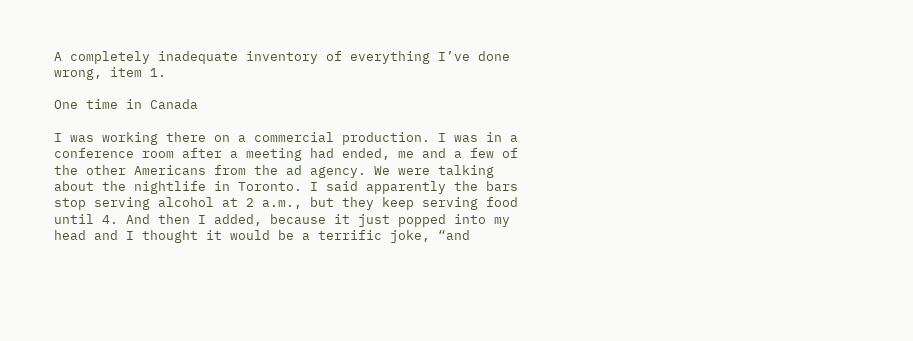A completely inadequate inventory of everything I’ve done wrong, item 1.

One time in Canada

I was working there on a commercial production. I was in a conference room after a meeting had ended, me and a few of the other Americans from the ad agency. We were talking about the nightlife in Toronto. I said apparently the bars stop serving alcohol at 2 a.m., but they keep serving food until 4. And then I added, because it just popped into my head and I thought it would be a terrific joke, “and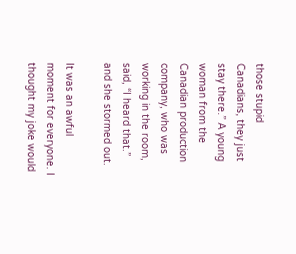those stupid Canadians, they just stay there.” A young woman from the Canadian production company, who was working in the room, said, “I heard that.” and she stormed out.

It was an awful moment for everyone. I thought my joke would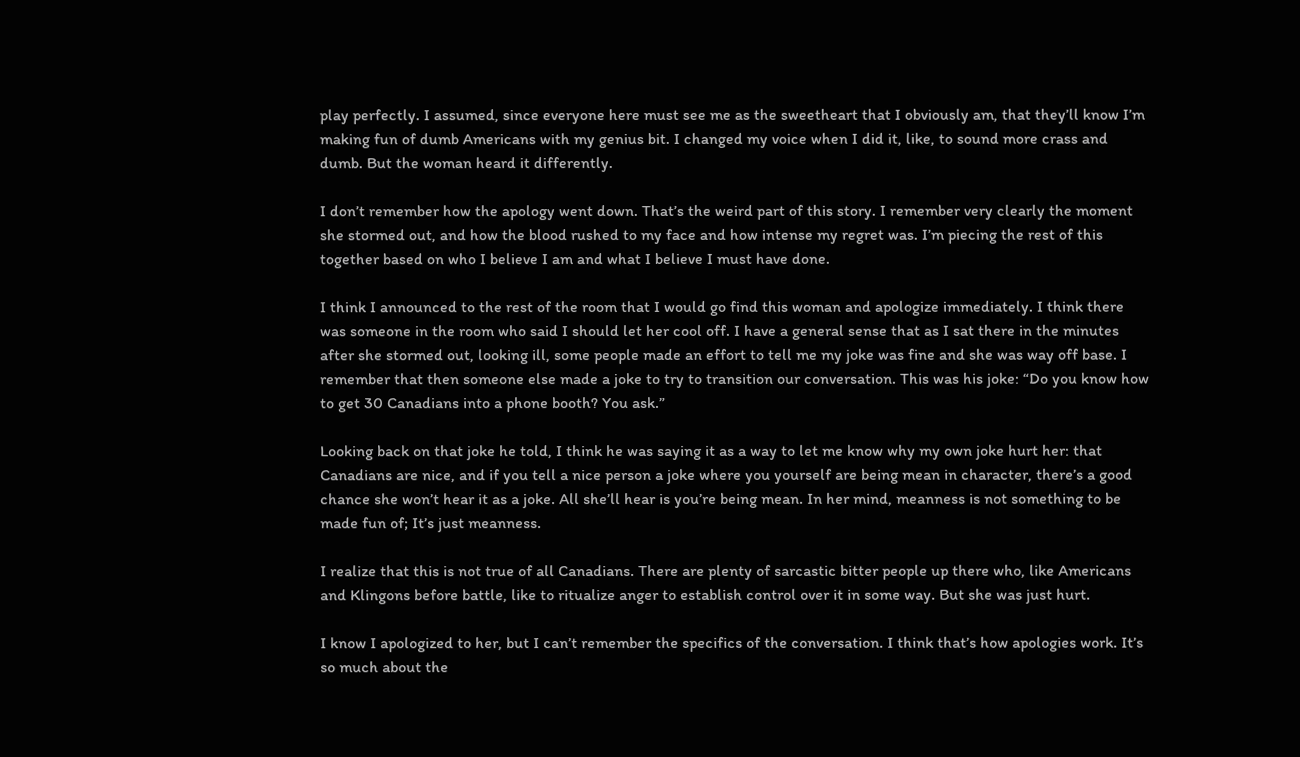play perfectly. I assumed, since everyone here must see me as the sweetheart that I obviously am, that they’ll know I’m making fun of dumb Americans with my genius bit. I changed my voice when I did it, like, to sound more crass and dumb. But the woman heard it differently.

I don’t remember how the apology went down. That’s the weird part of this story. I remember very clearly the moment she stormed out, and how the blood rushed to my face and how intense my regret was. I’m piecing the rest of this together based on who I believe I am and what I believe I must have done.

I think I announced to the rest of the room that I would go find this woman and apologize immediately. I think there was someone in the room who said I should let her cool off. I have a general sense that as I sat there in the minutes after she stormed out, looking ill, some people made an effort to tell me my joke was fine and she was way off base. I remember that then someone else made a joke to try to transition our conversation. This was his joke: “Do you know how to get 30 Canadians into a phone booth? You ask.”

Looking back on that joke he told, I think he was saying it as a way to let me know why my own joke hurt her: that Canadians are nice, and if you tell a nice person a joke where you yourself are being mean in character, there’s a good chance she won’t hear it as a joke. All she’ll hear is you’re being mean. In her mind, meanness is not something to be made fun of; It’s just meanness.

I realize that this is not true of all Canadians. There are plenty of sarcastic bitter people up there who, like Americans and Klingons before battle, like to ritualize anger to establish control over it in some way. But she was just hurt.

I know I apologized to her, but I can’t remember the specifics of the conversation. I think that’s how apologies work. It’s so much about the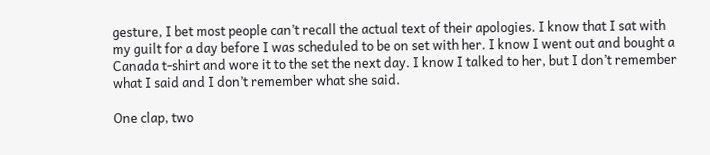gesture, I bet most people can’t recall the actual text of their apologies. I know that I sat with my guilt for a day before I was scheduled to be on set with her. I know I went out and bought a Canada t-shirt and wore it to the set the next day. I know I talked to her, but I don’t remember what I said and I don’t remember what she said.

One clap, two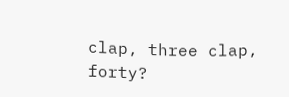clap, three clap, forty?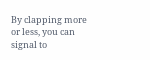By clapping more or less, you can signal to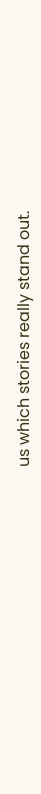us which stories really stand out.